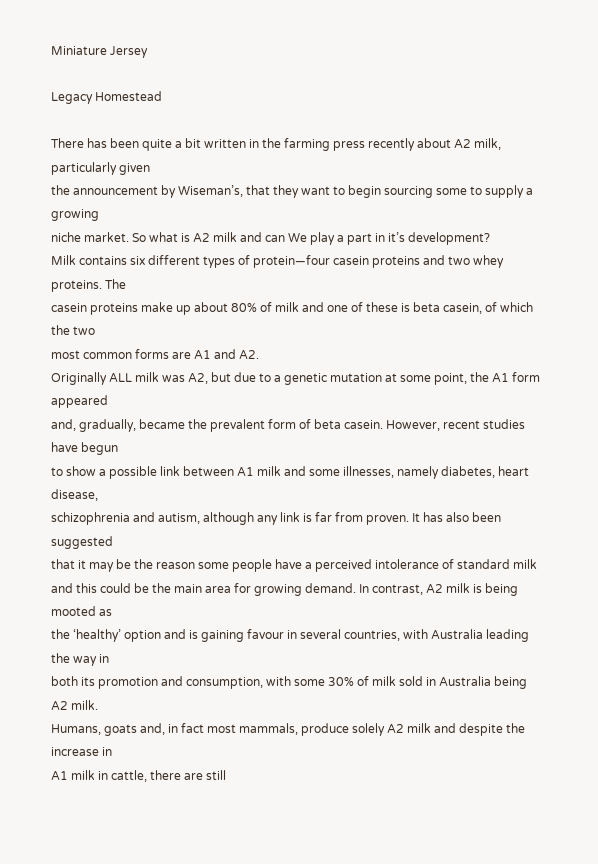Miniature Jersey

Legacy Homestead

There has been quite a bit written in the farming press recently about A2 milk, particularly given
the announcement by Wiseman’s, that they want to begin sourcing some to supply a growing
niche market. So what is A2 milk and can We play a part in it’s development?
Milk contains six different types of protein—four casein proteins and two whey proteins. The
casein proteins make up about 80% of milk and one of these is beta casein, of which the two
most common forms are A1 and A2.
Originally ALL milk was A2, but due to a genetic mutation at some point, the A1 form appeared
and, gradually, became the prevalent form of beta casein. However, recent studies have begun
to show a possible link between A1 milk and some illnesses, namely diabetes, heart disease,
schizophrenia and autism, although any link is far from proven. It has also been suggested
that it may be the reason some people have a perceived intolerance of standard milk
and this could be the main area for growing demand. In contrast, A2 milk is being mooted as
the ‘healthy’ option and is gaining favour in several countries, with Australia leading the way in
both its promotion and consumption, with some 30% of milk sold in Australia being A2 milk.
Humans, goats and, in fact most mammals, produce solely A2 milk and despite the increase in
A1 milk in cattle, there are still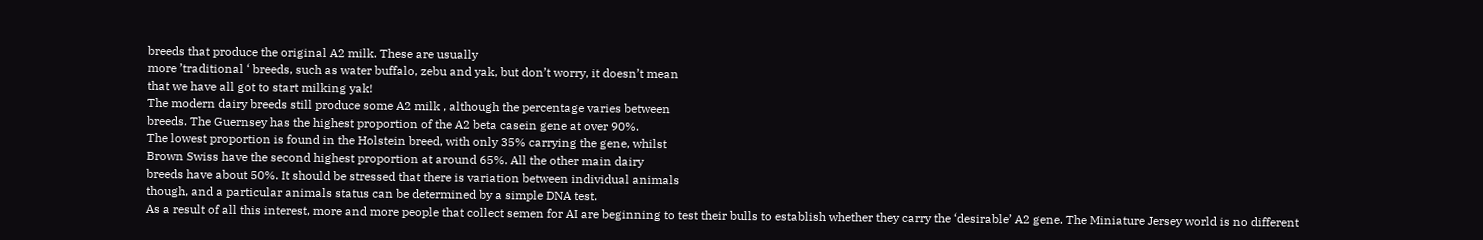breeds that produce the original A2 milk. These are usually
more ’traditional ‘ breeds, such as water buffalo, zebu and yak, but don’t worry, it doesn’t mean
that we have all got to start milking yak!
The modern dairy breeds still produce some A2 milk , although the percentage varies between
breeds. The Guernsey has the highest proportion of the A2 beta casein gene at over 90%.
The lowest proportion is found in the Holstein breed, with only 35% carrying the gene, whilst
Brown Swiss have the second highest proportion at around 65%. All the other main dairy
breeds have about 50%. It should be stressed that there is variation between individual animals
though, and a particular animals status can be determined by a simple DNA test.
As a result of all this interest, more and more people that collect semen for AI are beginning to test their bulls to establish whether they carry the ‘desirable’ A2 gene. The Miniature Jersey world is no different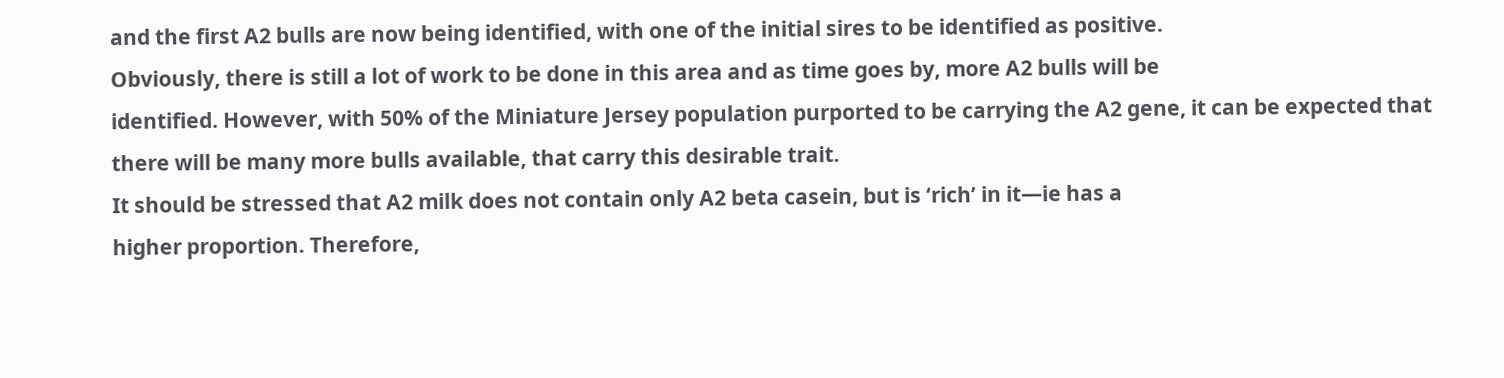and the first A2 bulls are now being identified, with one of the initial sires to be identified as positive.
Obviously, there is still a lot of work to be done in this area and as time goes by, more A2 bulls will be
identified. However, with 50% of the Miniature Jersey population purported to be carrying the A2 gene, it can be expected that there will be many more bulls available, that carry this desirable trait.
It should be stressed that A2 milk does not contain only A2 beta casein, but is ‘rich’ in it—ie has a
higher proportion. Therefore,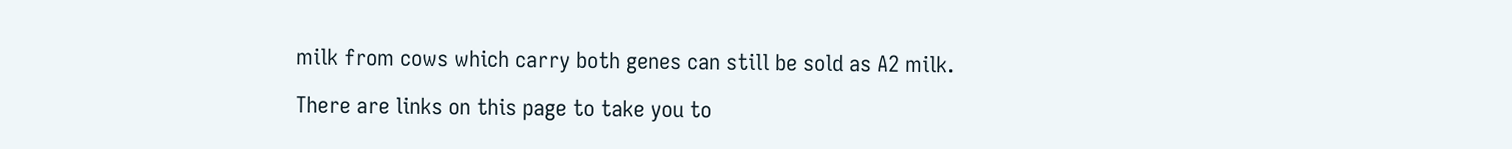milk from cows which carry both genes can still be sold as A2 milk.

There are links on this page to take you to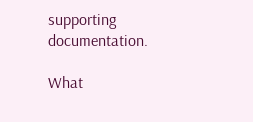supporting documentation.

What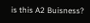is this A2 Buisness?